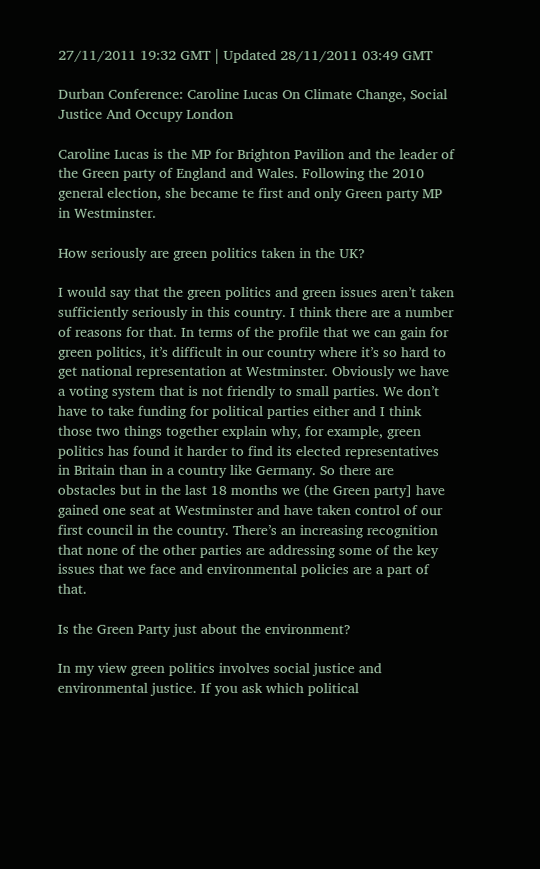27/11/2011 19:32 GMT | Updated 28/11/2011 03:49 GMT

Durban Conference: Caroline Lucas On Climate Change, Social Justice And Occupy London

Caroline Lucas is the MP for Brighton Pavilion and the leader of the Green party of England and Wales. Following the 2010 general election, she became te first and only Green party MP in Westminster.

How seriously are green politics taken in the UK?

I would say that the green politics and green issues aren’t taken sufficiently seriously in this country. I think there are a number of reasons for that. In terms of the profile that we can gain for green politics, it’s difficult in our country where it’s so hard to get national representation at Westminster. Obviously we have a voting system that is not friendly to small parties. We don’t have to take funding for political parties either and I think those two things together explain why, for example, green politics has found it harder to find its elected representatives in Britain than in a country like Germany. So there are obstacles but in the last 18 months we (the Green party] have gained one seat at Westminster and have taken control of our first council in the country. There’s an increasing recognition that none of the other parties are addressing some of the key issues that we face and environmental policies are a part of that.

Is the Green Party just about the environment?

In my view green politics involves social justice and environmental justice. If you ask which political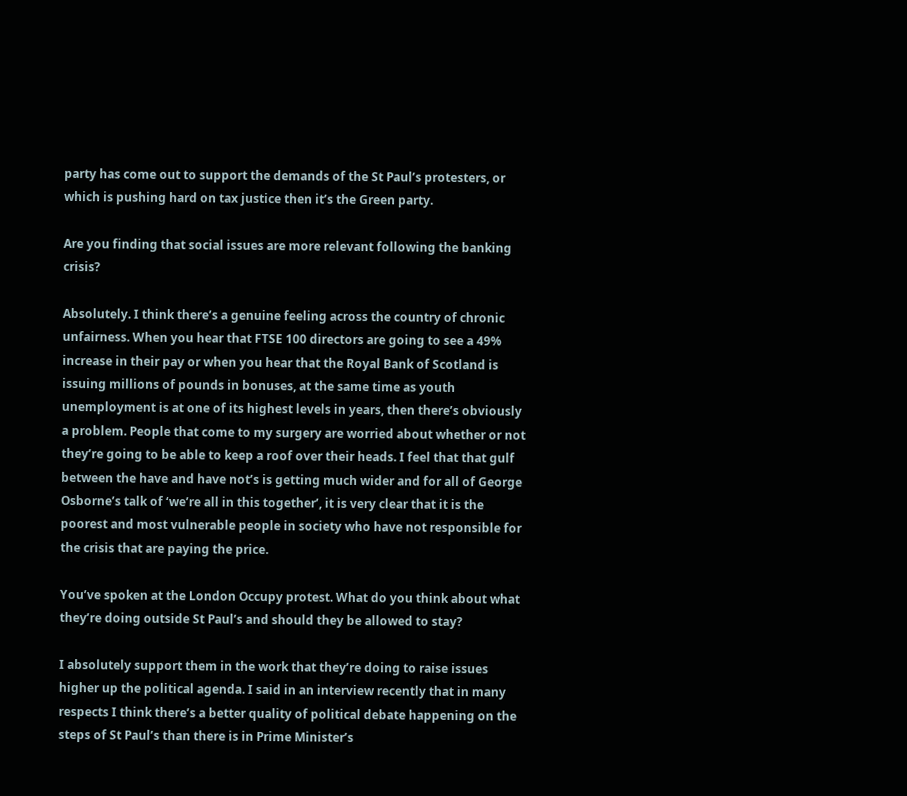party has come out to support the demands of the St Paul’s protesters, or which is pushing hard on tax justice then it’s the Green party.

Are you finding that social issues are more relevant following the banking crisis?

Absolutely. I think there’s a genuine feeling across the country of chronic unfairness. When you hear that FTSE 100 directors are going to see a 49% increase in their pay or when you hear that the Royal Bank of Scotland is issuing millions of pounds in bonuses, at the same time as youth unemployment is at one of its highest levels in years, then there’s obviously a problem. People that come to my surgery are worried about whether or not they’re going to be able to keep a roof over their heads. I feel that that gulf between the have and have not’s is getting much wider and for all of George Osborne’s talk of ‘we’re all in this together’, it is very clear that it is the poorest and most vulnerable people in society who have not responsible for the crisis that are paying the price.

You’ve spoken at the London Occupy protest. What do you think about what they’re doing outside St Paul’s and should they be allowed to stay?

I absolutely support them in the work that they’re doing to raise issues higher up the political agenda. I said in an interview recently that in many respects I think there’s a better quality of political debate happening on the steps of St Paul’s than there is in Prime Minister’s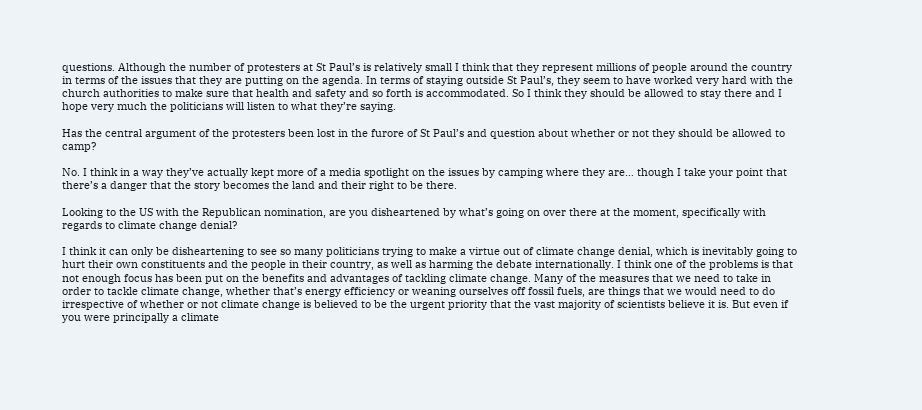questions. Although the number of protesters at St Paul’s is relatively small I think that they represent millions of people around the country in terms of the issues that they are putting on the agenda. In terms of staying outside St Paul’s, they seem to have worked very hard with the church authorities to make sure that health and safety and so forth is accommodated. So I think they should be allowed to stay there and I hope very much the politicians will listen to what they’re saying.

Has the central argument of the protesters been lost in the furore of St Paul’s and question about whether or not they should be allowed to camp?

No. I think in a way they’ve actually kept more of a media spotlight on the issues by camping where they are… though I take your point that there’s a danger that the story becomes the land and their right to be there.

Looking to the US with the Republican nomination, are you disheartened by what’s going on over there at the moment, specifically with regards to climate change denial?

I think it can only be disheartening to see so many politicians trying to make a virtue out of climate change denial, which is inevitably going to hurt their own constituents and the people in their country, as well as harming the debate internationally. I think one of the problems is that not enough focus has been put on the benefits and advantages of tackling climate change. Many of the measures that we need to take in order to tackle climate change, whether that’s energy efficiency or weaning ourselves off fossil fuels, are things that we would need to do irrespective of whether or not climate change is believed to be the urgent priority that the vast majority of scientists believe it is. But even if you were principally a climate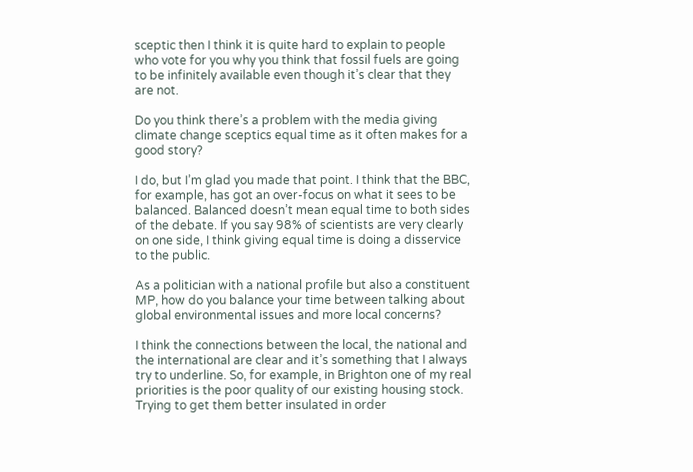sceptic then I think it is quite hard to explain to people who vote for you why you think that fossil fuels are going to be infinitely available even though it’s clear that they are not.

Do you think there’s a problem with the media giving climate change sceptics equal time as it often makes for a good story?

I do, but I’m glad you made that point. I think that the BBC, for example, has got an over-focus on what it sees to be balanced. Balanced doesn’t mean equal time to both sides of the debate. If you say 98% of scientists are very clearly on one side, I think giving equal time is doing a disservice to the public.

As a politician with a national profile but also a constituent MP, how do you balance your time between talking about global environmental issues and more local concerns?

I think the connections between the local, the national and the international are clear and it’s something that I always try to underline. So, for example, in Brighton one of my real priorities is the poor quality of our existing housing stock. Trying to get them better insulated in order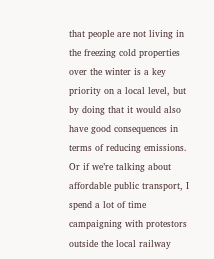that people are not living in the freezing cold properties over the winter is a key priority on a local level, but by doing that it would also have good consequences in terms of reducing emissions. Or if we’re talking about affordable public transport, I spend a lot of time campaigning with protestors outside the local railway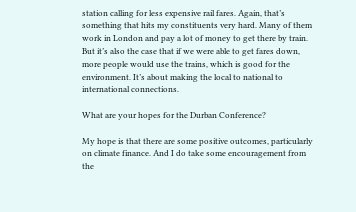station calling for less expensive rail fares. Again, that’s something that hits my constituents very hard. Many of them work in London and pay a lot of money to get there by train. But it’s also the case that if we were able to get fares down, more people would use the trains, which is good for the environment. It’s about making the local to national to international connections.

What are your hopes for the Durban Conference?

My hope is that there are some positive outcomes, particularly on climate finance. And I do take some encouragement from the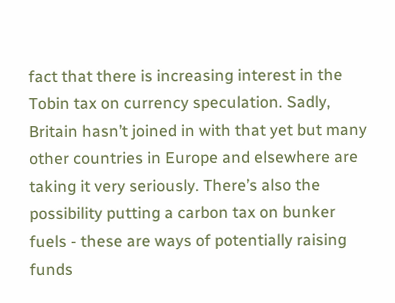fact that there is increasing interest in the Tobin tax on currency speculation. Sadly, Britain hasn’t joined in with that yet but many other countries in Europe and elsewhere are taking it very seriously. There’s also the possibility putting a carbon tax on bunker fuels - these are ways of potentially raising funds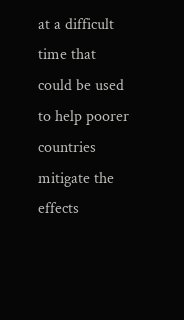at a difficult time that could be used to help poorer countries mitigate the effects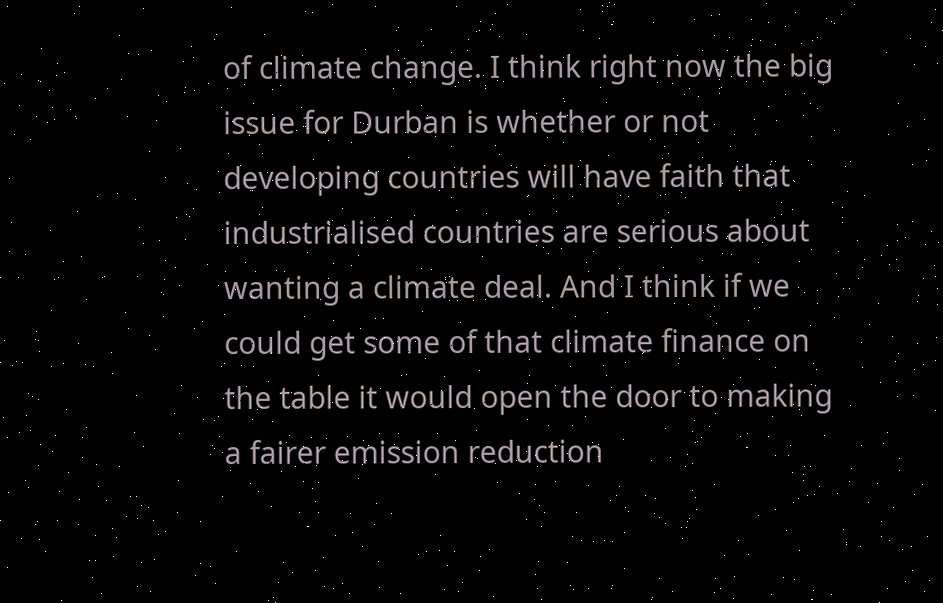of climate change. I think right now the big issue for Durban is whether or not developing countries will have faith that industrialised countries are serious about wanting a climate deal. And I think if we could get some of that climate finance on the table it would open the door to making a fairer emission reduction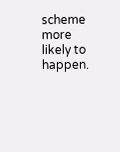scheme more likely to happen.